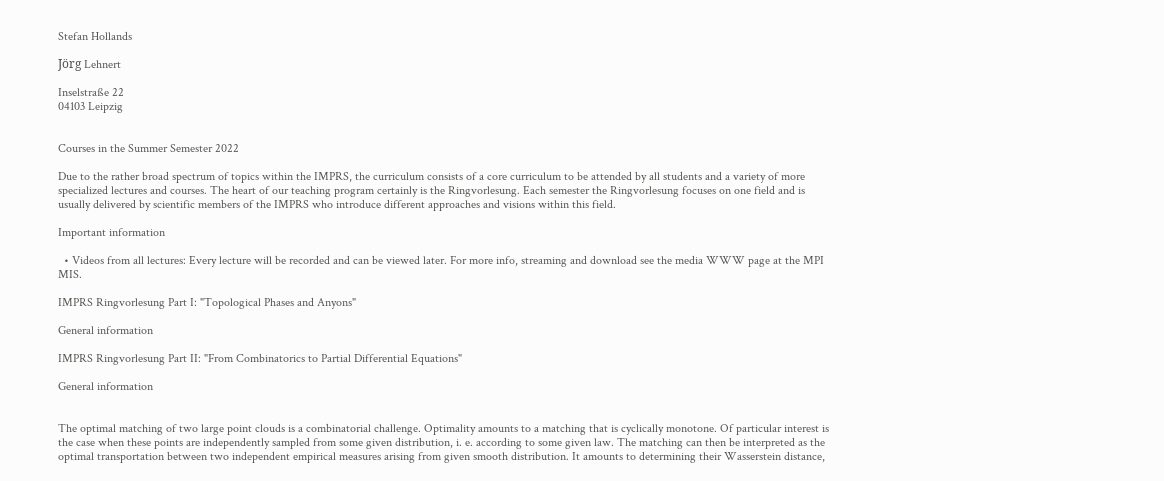Stefan Hollands

Jörg Lehnert

Inselstraße 22
04103 Leipzig


Courses in the Summer Semester 2022

Due to the rather broad spectrum of topics within the IMPRS, the curriculum consists of a core curriculum to be attended by all students and a variety of more specialized lectures and courses. The heart of our teaching program certainly is the Ringvorlesung. Each semester the Ringvorlesung focuses on one field and is usually delivered by scientific members of the IMPRS who introduce different approaches and visions within this field.

Important information

  • Videos from all lectures: Every lecture will be recorded and can be viewed later. For more info, streaming and download see the media WWW page at the MPI MIS.

IMPRS Ringvorlesung Part I: "Topological Phases and Anyons"

General information

IMPRS Ringvorlesung Part II: "From Combinatorics to Partial Differential Equations"

General information


The optimal matching of two large point clouds is a combinatorial challenge. Optimality amounts to a matching that is cyclically monotone. Of particular interest is the case when these points are independently sampled from some given distribution, i. e. according to some given law. The matching can then be interpreted as the optimal transportation between two independent empirical measures arising from given smooth distribution. It amounts to determining their Wasserstein distance,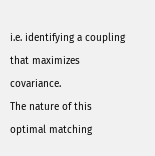i.e. identifying a coupling that maximizes covariance.
The nature of this optimal matching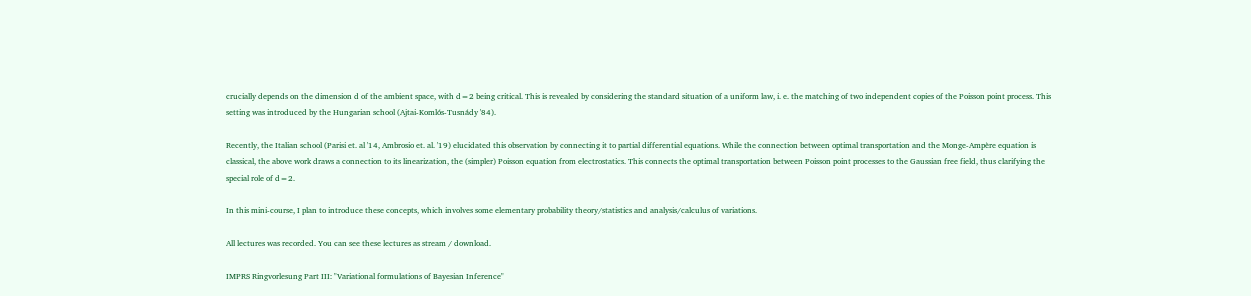crucially depends on the dimension d of the ambient space, with d=2 being critical. This is revealed by considering the standard situation of a uniform law, i. e. the matching of two independent copies of the Poisson point process. This setting was introduced by the Hungarian school (Ajtai-Komlós-Tusnády '84).

Recently, the Italian school (Parisi et. al '14, Ambrosio et. al. '19) elucidated this observation by connecting it to partial differential equations. While the connection between optimal transportation and the Monge-Ampère equation is classical, the above work draws a connection to its linearization, the (simpler) Poisson equation from electrostatics. This connects the optimal transportation between Poisson point processes to the Gaussian free field, thus clarifying the special role of d=2.

In this mini-course, I plan to introduce these concepts, which involves some elementary probability theory/statistics and analysis/calculus of variations.

All lectures was recorded. You can see these lectures as stream / download.

IMPRS Ringvorlesung Part III: "Variational formulations of Bayesian Inference"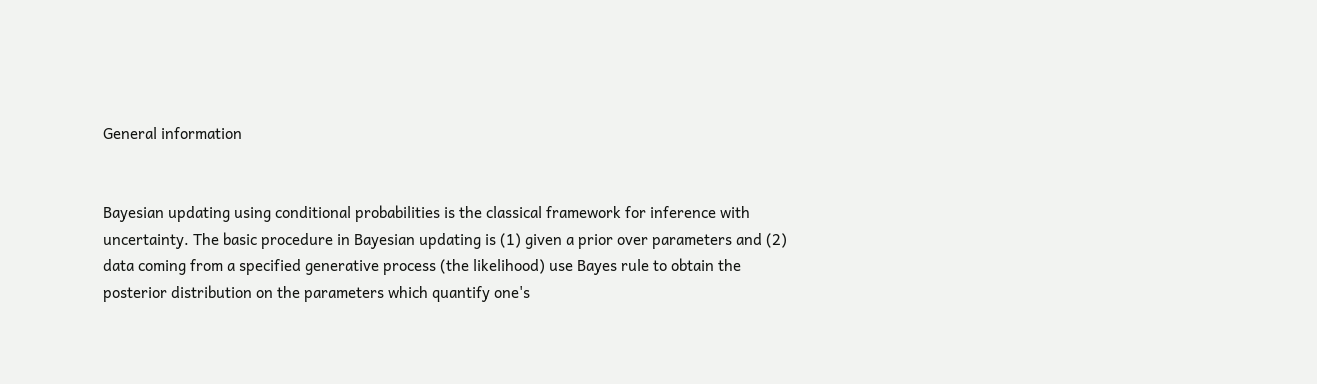General information


Bayesian updating using conditional probabilities is the classical framework for inference with uncertainty. The basic procedure in Bayesian updating is (1) given a prior over parameters and (2) data coming from a specified generative process (the likelihood) use Bayes rule to obtain the posterior distribution on the parameters which quantify one's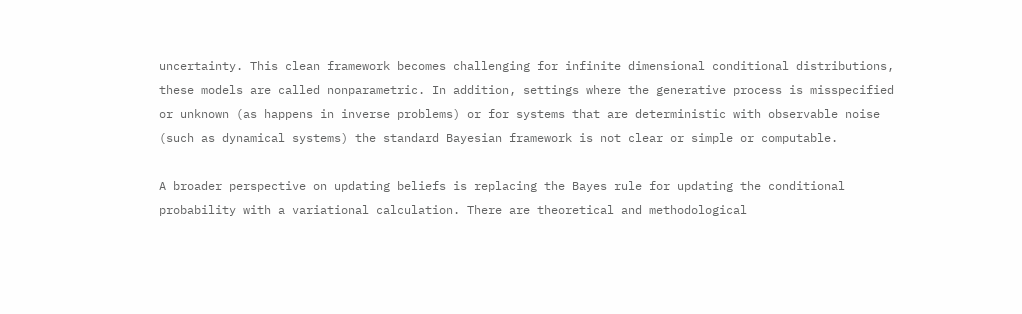uncertainty. This clean framework becomes challenging for infinite dimensional conditional distributions, these models are called nonparametric. In addition, settings where the generative process is misspecified or unknown (as happens in inverse problems) or for systems that are deterministic with observable noise (such as dynamical systems) the standard Bayesian framework is not clear or simple or computable.

A broader perspective on updating beliefs is replacing the Bayes rule for updating the conditional probability with a variational calculation. There are theoretical and methodological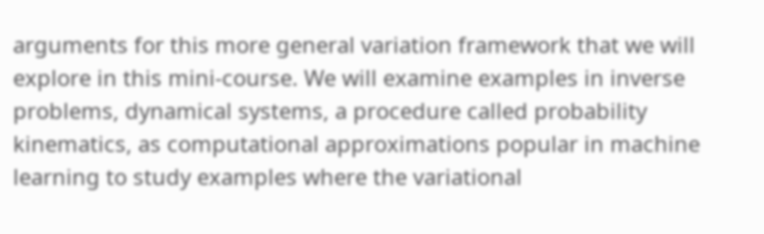arguments for this more general variation framework that we will explore in this mini-course. We will examine examples in inverse problems, dynamical systems, a procedure called probability kinematics, as computational approximations popular in machine learning to study examples where the variational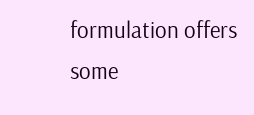formulation offers some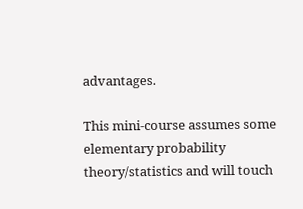advantages.

This mini-course assumes some elementary probability theory/statistics and will touch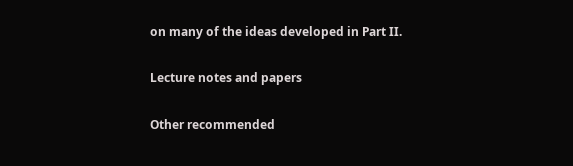on many of the ideas developed in Part II.

Lecture notes and papers

Other recommended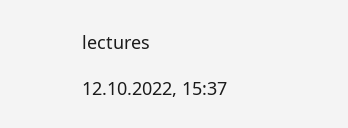lectures

12.10.2022, 15:37